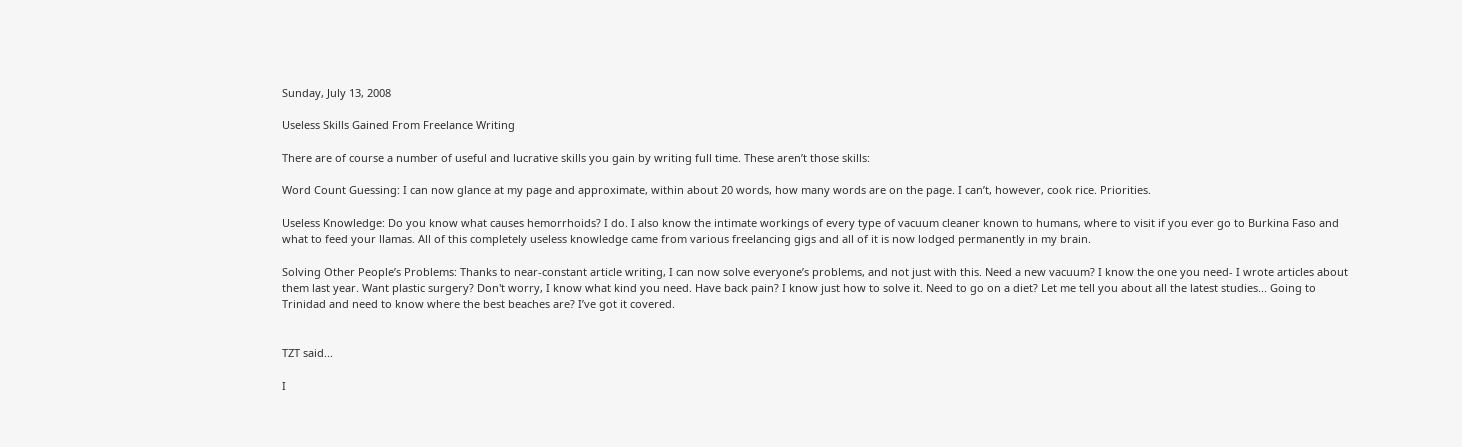Sunday, July 13, 2008

Useless Skills Gained From Freelance Writing

There are of course a number of useful and lucrative skills you gain by writing full time. These aren’t those skills:

Word Count Guessing: I can now glance at my page and approximate, within about 20 words, how many words are on the page. I can’t, however, cook rice. Priorities.

Useless Knowledge: Do you know what causes hemorrhoids? I do. I also know the intimate workings of every type of vacuum cleaner known to humans, where to visit if you ever go to Burkina Faso and what to feed your llamas. All of this completely useless knowledge came from various freelancing gigs and all of it is now lodged permanently in my brain.

Solving Other People’s Problems: Thanks to near-constant article writing, I can now solve everyone’s problems, and not just with this. Need a new vacuum? I know the one you need- I wrote articles about them last year. Want plastic surgery? Don't worry, I know what kind you need. Have back pain? I know just how to solve it. Need to go on a diet? Let me tell you about all the latest studies... Going to Trinidad and need to know where the best beaches are? I’ve got it covered.


TZT said...

I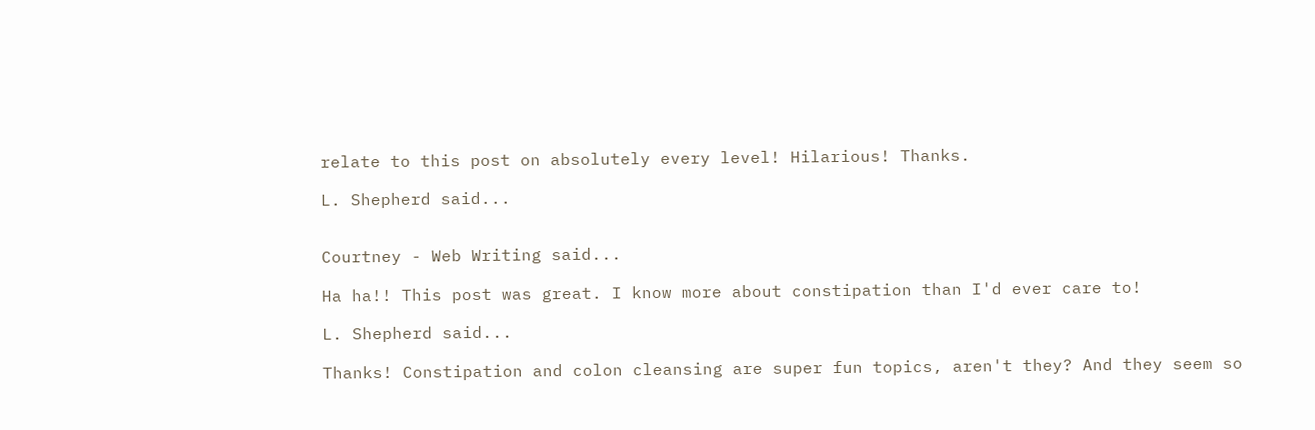relate to this post on absolutely every level! Hilarious! Thanks.

L. Shepherd said...


Courtney - Web Writing said...

Ha ha!! This post was great. I know more about constipation than I'd ever care to!

L. Shepherd said...

Thanks! Constipation and colon cleansing are super fun topics, aren't they? And they seem so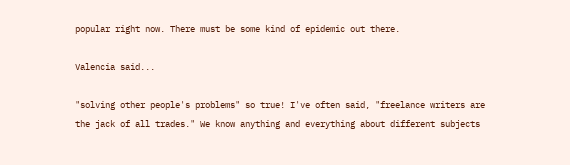popular right now. There must be some kind of epidemic out there.

Valencia said...

"solving other people's problems" so true! I've often said, "freelance writers are the jack of all trades." We know anything and everything about different subjects